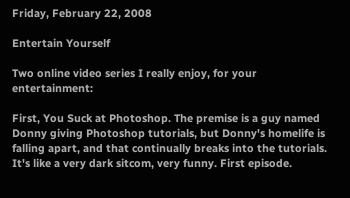Friday, February 22, 2008

Entertain Yourself

Two online video series I really enjoy, for your entertainment:

First, You Suck at Photoshop. The premise is a guy named Donny giving Photoshop tutorials, but Donny's homelife is falling apart, and that continually breaks into the tutorials. It's like a very dark sitcom, very funny. First episode.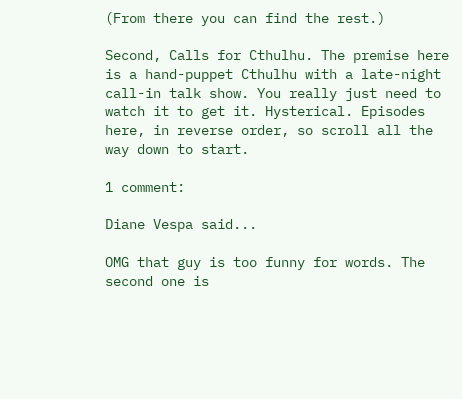(From there you can find the rest.)

Second, Calls for Cthulhu. The premise here is a hand-puppet Cthulhu with a late-night call-in talk show. You really just need to watch it to get it. Hysterical. Episodes here, in reverse order, so scroll all the way down to start.

1 comment:

Diane Vespa said...

OMG that guy is too funny for words. The second one is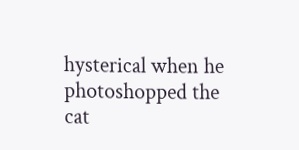hysterical when he photoshopped the cat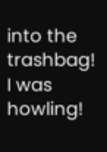into the trashbag! I was howling!